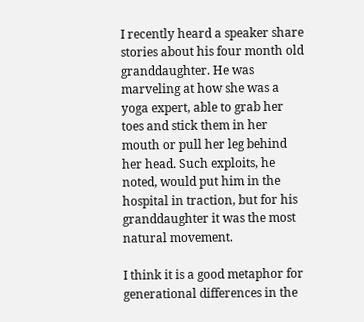I recently heard a speaker share stories about his four month old granddaughter. He was marveling at how she was a yoga expert, able to grab her toes and stick them in her mouth or pull her leg behind her head. Such exploits, he noted, would put him in the hospital in traction, but for his granddaughter it was the most natural movement.

I think it is a good metaphor for generational differences in the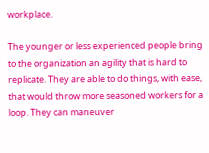workplace.

The younger or less experienced people bring to the organization an agility that is hard to replicate. They are able to do things, with ease, that would throw more seasoned workers for a loop. They can maneuver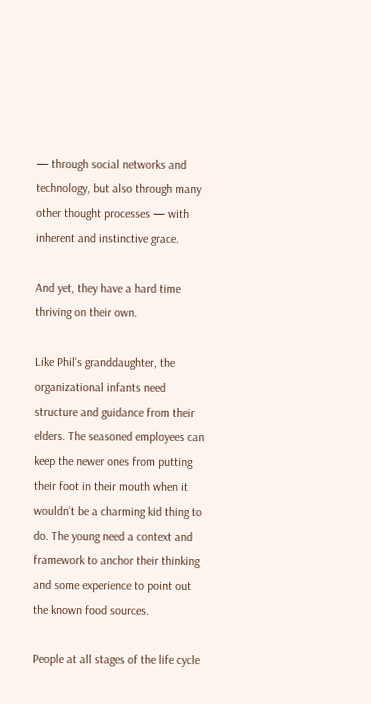— through social networks and technology, but also through many other thought processes — with inherent and instinctive grace.

And yet, they have a hard time thriving on their own.

Like Phil’s granddaughter, the organizational infants need structure and guidance from their elders. The seasoned employees can keep the newer ones from putting their foot in their mouth when it wouldn’t be a charming kid thing to do. The young need a context and framework to anchor their thinking and some experience to point out the known food sources.

People at all stages of the life cycle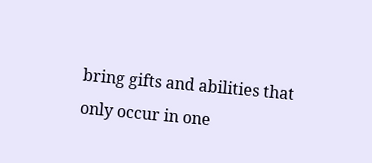bring gifts and abilities that only occur in one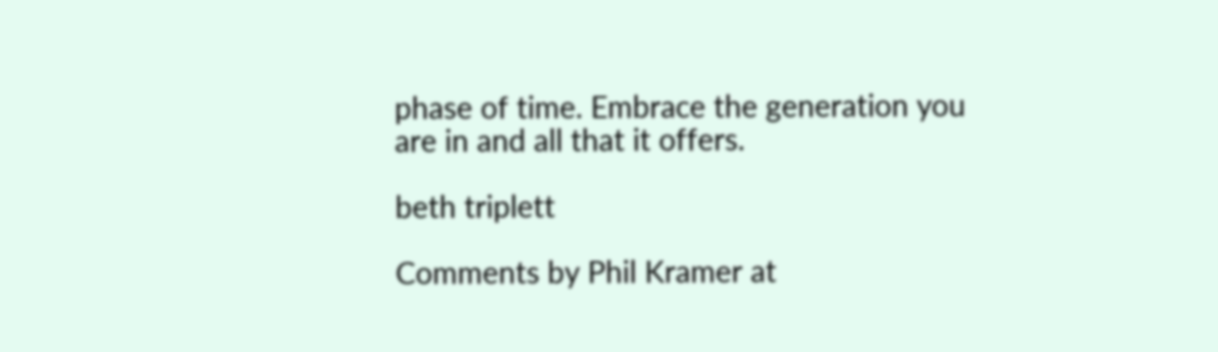phase of time. Embrace the generation you are in and all that it offers.

beth triplett

Comments by Phil Kramer at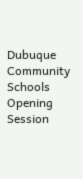Dubuque Community Schools Opening Session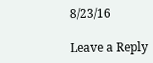8/23/16

Leave a Reply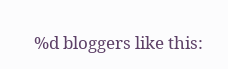%d bloggers like this: